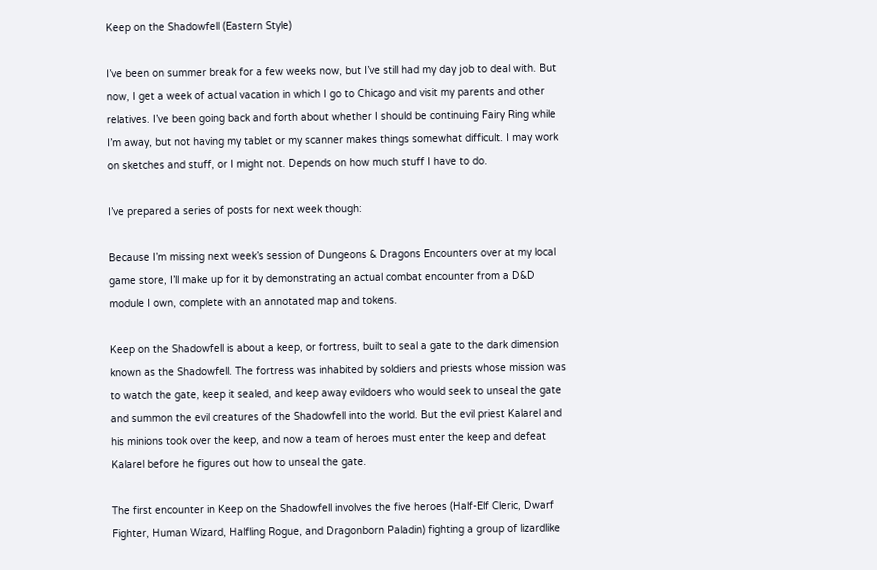Keep on the Shadowfell (Eastern Style)

I’ve been on summer break for a few weeks now, but I’ve still had my day job to deal with. But now, I get a week of actual vacation in which I go to Chicago and visit my parents and other relatives. I’ve been going back and forth about whether I should be continuing Fairy Ring while I’m away, but not having my tablet or my scanner makes things somewhat difficult. I may work on sketches and stuff, or I might not. Depends on how much stuff I have to do.

I’ve prepared a series of posts for next week though:

Because I’m missing next week’s session of Dungeons & Dragons Encounters over at my local game store, I’ll make up for it by demonstrating an actual combat encounter from a D&D module I own, complete with an annotated map and tokens.

Keep on the Shadowfell is about a keep, or fortress, built to seal a gate to the dark dimension known as the Shadowfell. The fortress was inhabited by soldiers and priests whose mission was to watch the gate, keep it sealed, and keep away evildoers who would seek to unseal the gate and summon the evil creatures of the Shadowfell into the world. But the evil priest Kalarel and his minions took over the keep, and now a team of heroes must enter the keep and defeat Kalarel before he figures out how to unseal the gate.

The first encounter in Keep on the Shadowfell involves the five heroes (Half-Elf Cleric, Dwarf Fighter, Human Wizard, Halfling Rogue, and Dragonborn Paladin) fighting a group of lizardlike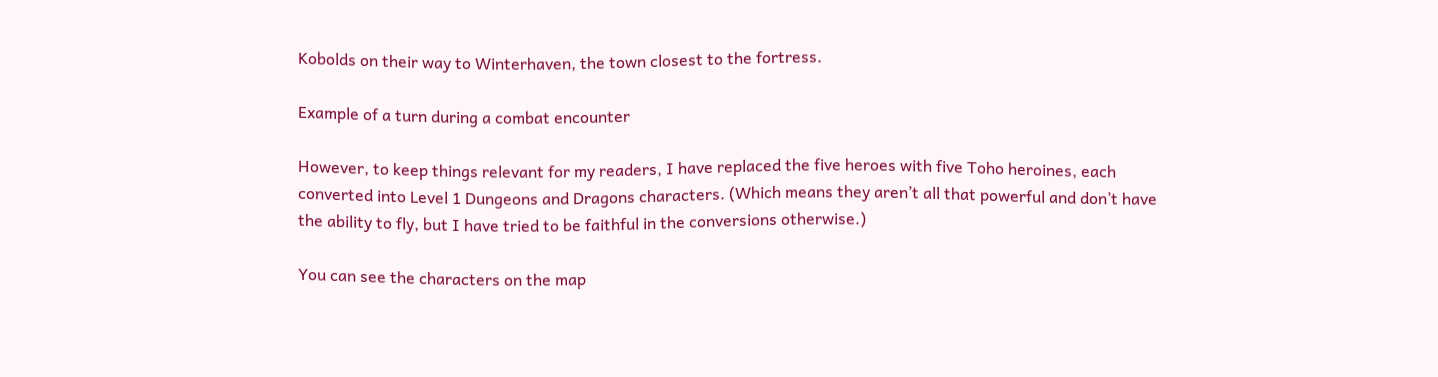Kobolds on their way to Winterhaven, the town closest to the fortress.

Example of a turn during a combat encounter

However, to keep things relevant for my readers, I have replaced the five heroes with five Toho heroines, each converted into Level 1 Dungeons and Dragons characters. (Which means they aren’t all that powerful and don’t have the ability to fly, but I have tried to be faithful in the conversions otherwise.)

You can see the characters on the map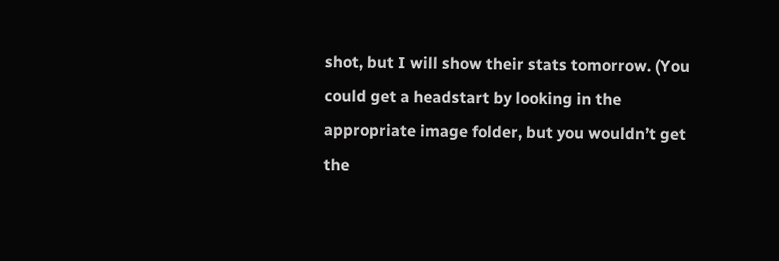shot, but I will show their stats tomorrow. (You could get a headstart by looking in the appropriate image folder, but you wouldn’t get the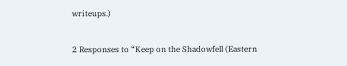writeups.)

2 Responses to “Keep on the Shadowfell (Eastern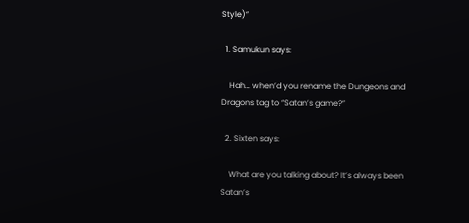Style)”

  1. Samukun says:

    Hah… when’d you rename the Dungeons and Dragons tag to “Satan’s game?”

  2. Sixten says:

    What are you talking about? It’s always been Satan’s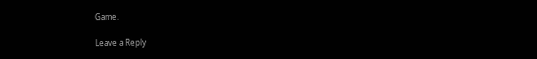Game.

Leave a Reply